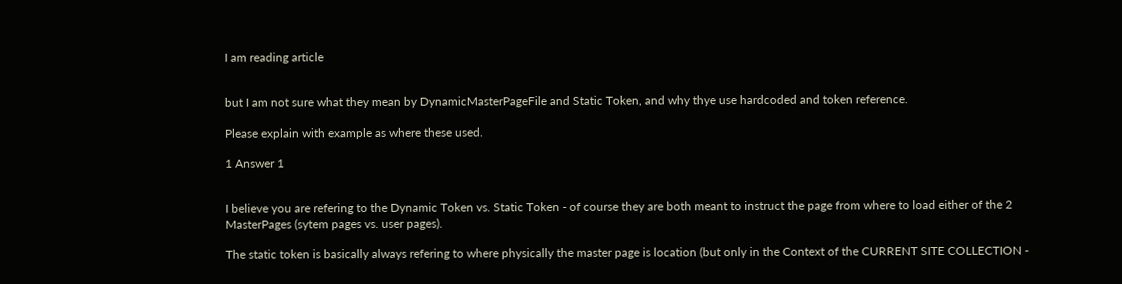I am reading article


but I am not sure what they mean by DynamicMasterPageFile and Static Token, and why thye use hardcoded and token reference.

Please explain with example as where these used.

1 Answer 1


I believe you are refering to the Dynamic Token vs. Static Token - of course they are both meant to instruct the page from where to load either of the 2 MasterPages (sytem pages vs. user pages).

The static token is basically always refering to where physically the master page is location (but only in the Context of the CURRENT SITE COLLECTION -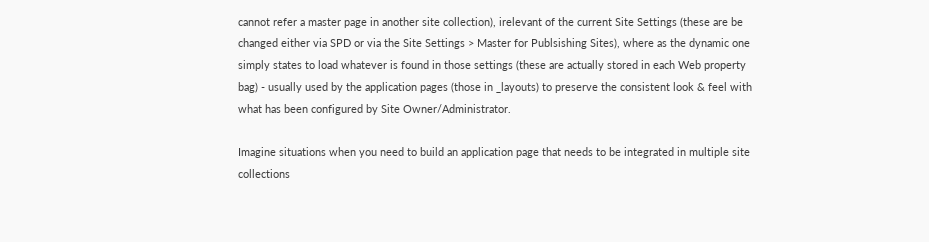cannot refer a master page in another site collection), irelevant of the current Site Settings (these are be changed either via SPD or via the Site Settings > Master for Publsishing Sites), where as the dynamic one simply states to load whatever is found in those settings (these are actually stored in each Web property bag) - usually used by the application pages (those in _layouts) to preserve the consistent look & feel with what has been configured by Site Owner/Administrator.

Imagine situations when you need to build an application page that needs to be integrated in multiple site collections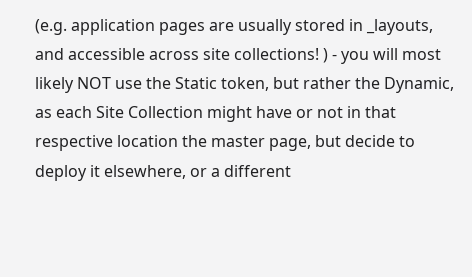(e.g. application pages are usually stored in _layouts, and accessible across site collections! ) - you will most likely NOT use the Static token, but rather the Dynamic, as each Site Collection might have or not in that respective location the master page, but decide to deploy it elsewhere, or a different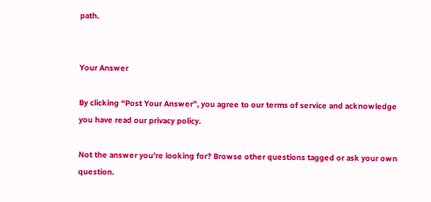path.


Your Answer

By clicking “Post Your Answer”, you agree to our terms of service and acknowledge you have read our privacy policy.

Not the answer you're looking for? Browse other questions tagged or ask your own question.